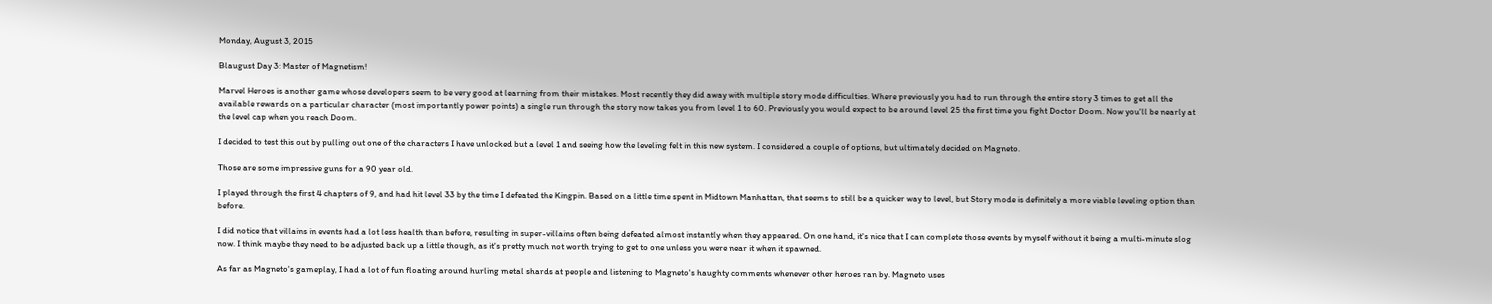Monday, August 3, 2015

Blaugust Day 3: Master of Magnetism!

Marvel Heroes is another game whose developers seem to be very good at learning from their mistakes. Most recently they did away with multiple story mode difficulties. Where previously you had to run through the entire story 3 times to get all the available rewards on a particular character (most importantly power points) a single run through the story now takes you from level 1 to 60. Previously you would expect to be around level 25 the first time you fight Doctor Doom. Now you'll be nearly at the level cap when you reach Doom.

I decided to test this out by pulling out one of the characters I have unlocked but a level 1 and seeing how the leveling felt in this new system. I considered a couple of options, but ultimately decided on Magneto.

Those are some impressive guns for a 90 year old.

I played through the first 4 chapters of 9, and had hit level 33 by the time I defeated the Kingpin. Based on a little time spent in Midtown Manhattan, that seems to still be a quicker way to level, but Story mode is definitely a more viable leveling option than before.

I did notice that villains in events had a lot less health than before, resulting in super-villains often being defeated almost instantly when they appeared. On one hand, it's nice that I can complete those events by myself without it being a multi-minute slog now. I think maybe they need to be adjusted back up a little though, as it's pretty much not worth trying to get to one unless you were near it when it spawned.

As far as Magneto's gameplay, I had a lot of fun floating around hurling metal shards at people and listening to Magneto's haughty comments whenever other heroes ran by. Magneto uses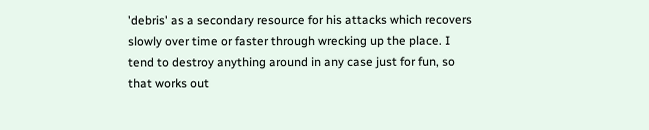'debris' as a secondary resource for his attacks which recovers slowly over time or faster through wrecking up the place. I tend to destroy anything around in any case just for fun, so that works out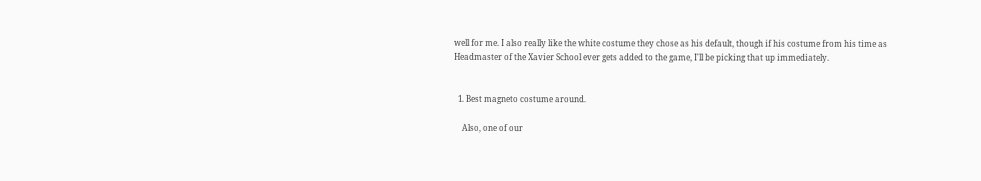well for me. I also really like the white costume they chose as his default, though if his costume from his time as Headmaster of the Xavier School ever gets added to the game, I'll be picking that up immediately.


  1. Best magneto costume around.

    Also, one of our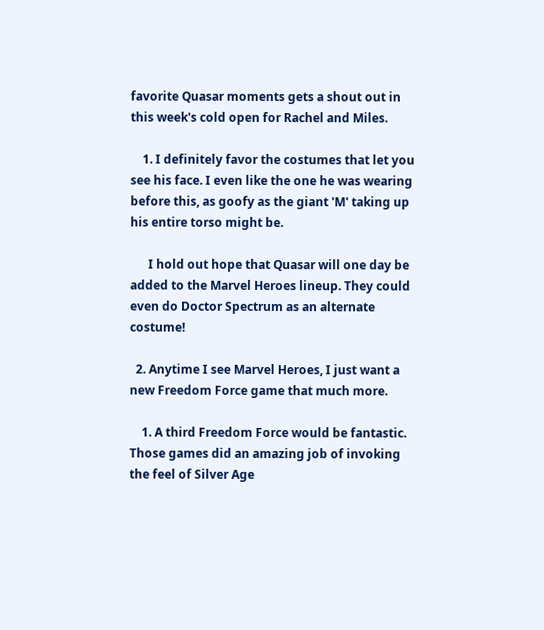favorite Quasar moments gets a shout out in this week's cold open for Rachel and Miles.

    1. I definitely favor the costumes that let you see his face. I even like the one he was wearing before this, as goofy as the giant 'M' taking up his entire torso might be.

      I hold out hope that Quasar will one day be added to the Marvel Heroes lineup. They could even do Doctor Spectrum as an alternate costume!

  2. Anytime I see Marvel Heroes, I just want a new Freedom Force game that much more.

    1. A third Freedom Force would be fantastic. Those games did an amazing job of invoking the feel of Silver Age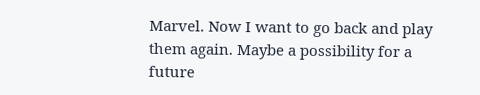Marvel. Now I want to go back and play them again. Maybe a possibility for a future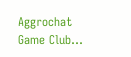Aggrochat Game Club...